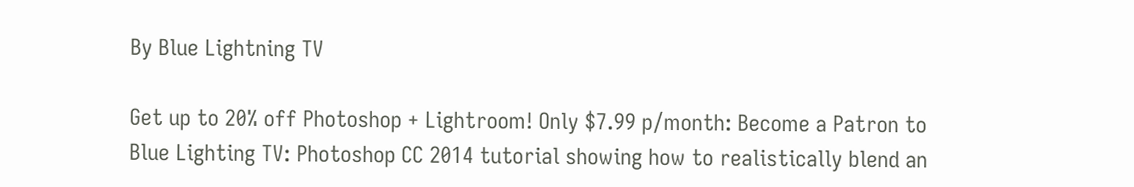By Blue Lightning TV

Get up to 20% off Photoshop + Lightroom! Only $7.99 p/month: Become a Patron to Blue Lighting TV: Photoshop CC 2014 tutorial showing how to realistically blend an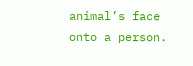animal’s face onto a person.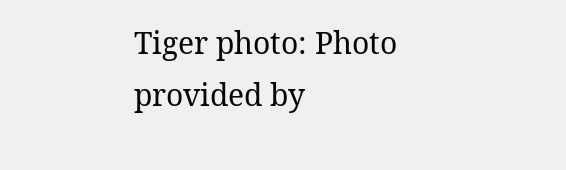Tiger photo: Photo provided by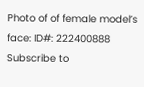Photo of of female model’s face: ID#: 222400888 Subscribe to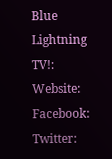Blue Lightning TV!: Website: Facebook: Twitter: